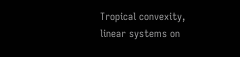Tropical convexity, linear systems on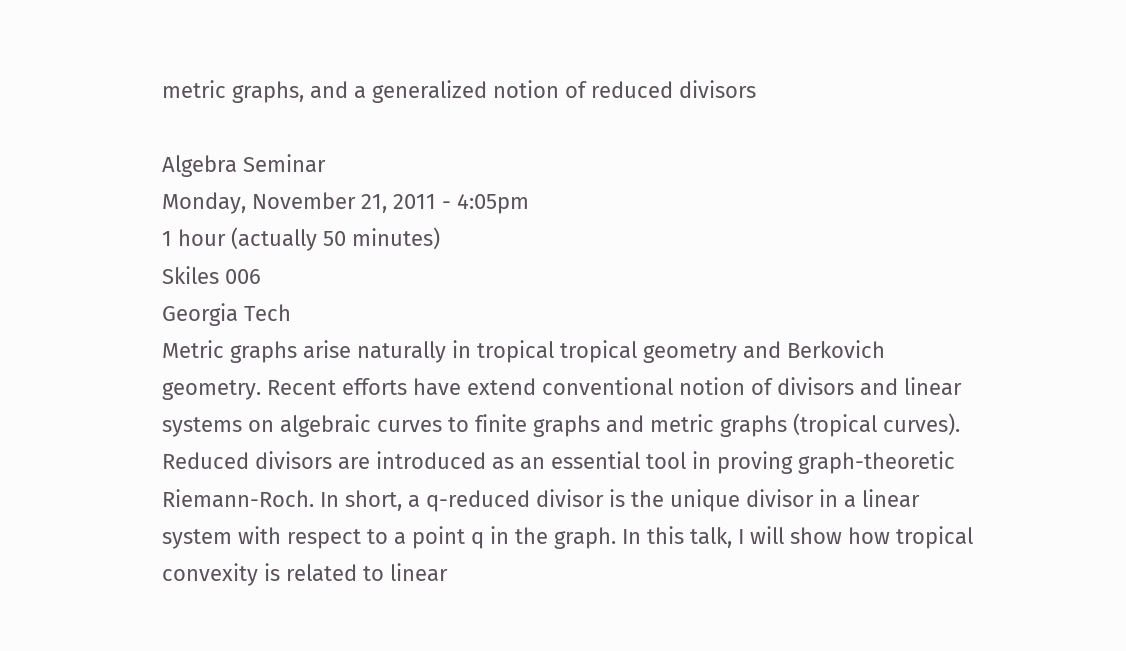metric graphs, and a generalized notion of reduced divisors

Algebra Seminar
Monday, November 21, 2011 - 4:05pm
1 hour (actually 50 minutes)
Skiles 006
Georgia Tech
Metric graphs arise naturally in tropical tropical geometry and Berkovich geometry. Recent efforts have extend conventional notion of divisors and linear systems on algebraic curves to finite graphs and metric graphs (tropical curves). Reduced divisors are introduced as an essential tool in proving graph-theoretic Riemann-Roch. In short, a q-reduced divisor is the unique divisor in a linear system with respect to a point q in the graph. In this talk, I will show how tropical convexity is related to linear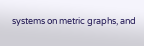systems on metric graphs, and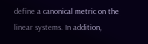define a canonical metric on the linear systems. In addition,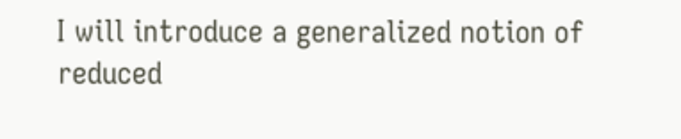I will introduce a generalized notion of reduced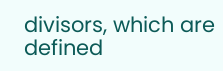divisors, which are defined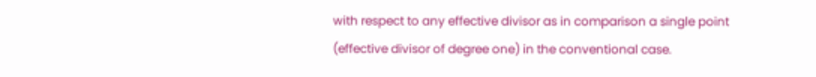with respect to any effective divisor as in comparison a single point (effective divisor of degree one) in the conventional case.